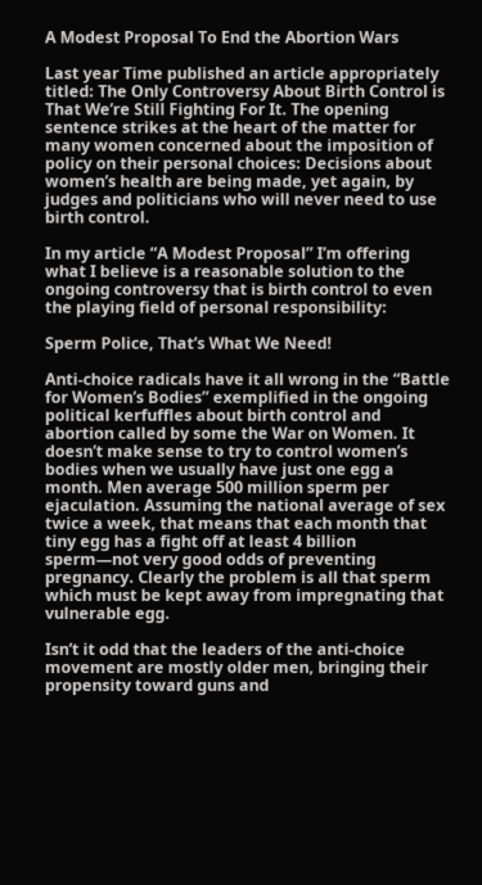A Modest Proposal To End the Abortion Wars

Last year Time published an article appropriately titled: The Only Controversy About Birth Control is That We’re Still Fighting For It. The opening sentence strikes at the heart of the matter for many women concerned about the imposition of policy on their personal choices: Decisions about women’s health are being made, yet again, by judges and politicians who will never need to use birth control.

In my article “A Modest Proposal” I’m offering what I believe is a reasonable solution to the ongoing controversy that is birth control to even the playing field of personal responsibility:

Sperm Police, That’s What We Need!

Anti-choice radicals have it all wrong in the “Battle for Women’s Bodies” exemplified in the ongoing political kerfuffles about birth control and abortion called by some the War on Women. It doesn’t make sense to try to control women’s bodies when we usually have just one egg a month. Men average 500 million sperm per ejaculation. Assuming the national average of sex twice a week, that means that each month that tiny egg has a fight off at least 4 billion sperm—not very good odds of preventing pregnancy. Clearly the problem is all that sperm which must be kept away from impregnating that vulnerable egg.

Isn’t it odd that the leaders of the anti-choice movement are mostly older men, bringing their propensity toward guns and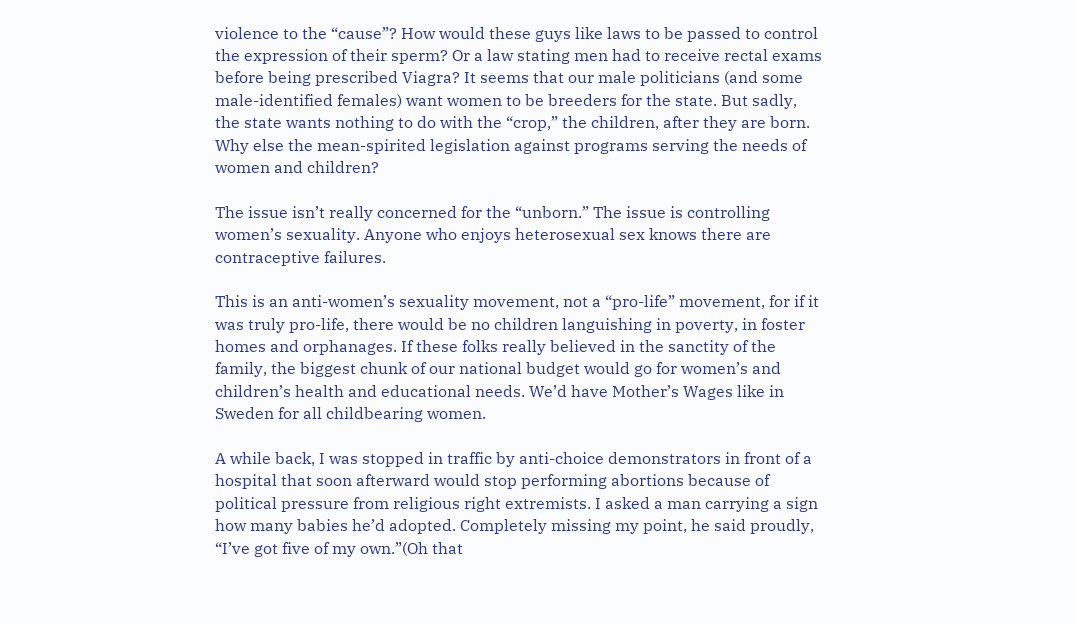violence to the “cause”? How would these guys like laws to be passed to control the expression of their sperm? Or a law stating men had to receive rectal exams before being prescribed Viagra? It seems that our male politicians (and some male-identified females) want women to be breeders for the state. But sadly, the state wants nothing to do with the “crop,” the children, after they are born. Why else the mean-spirited legislation against programs serving the needs of women and children?

The issue isn’t really concerned for the “unborn.” The issue is controlling women’s sexuality. Anyone who enjoys heterosexual sex knows there are contraceptive failures.

This is an anti-women’s sexuality movement, not a “pro-life” movement, for if it was truly pro-life, there would be no children languishing in poverty, in foster homes and orphanages. If these folks really believed in the sanctity of the family, the biggest chunk of our national budget would go for women’s and children’s health and educational needs. We’d have Mother’s Wages like in Sweden for all childbearing women.

A while back, I was stopped in traffic by anti-choice demonstrators in front of a hospital that soon afterward would stop performing abortions because of political pressure from religious right extremists. I asked a man carrying a sign how many babies he’d adopted. Completely missing my point, he said proudly, “I’ve got five of my own.”(Oh that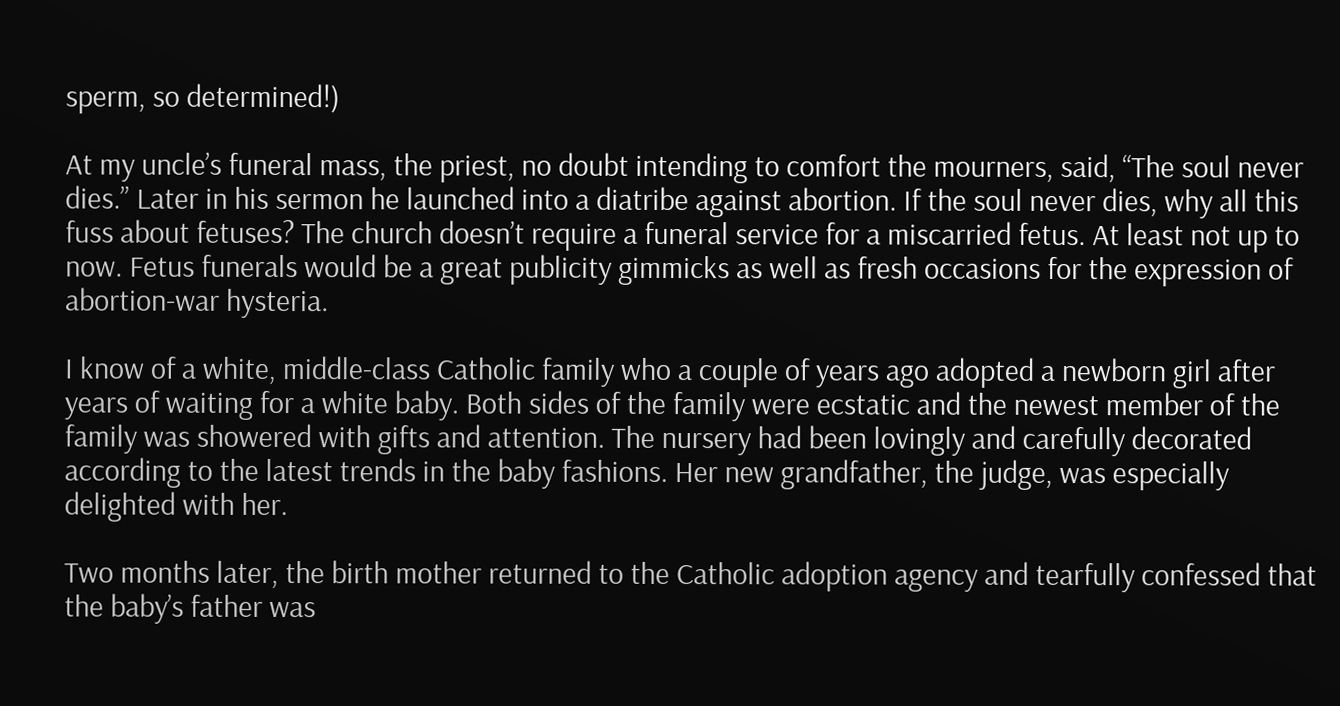sperm, so determined!)

At my uncle’s funeral mass, the priest, no doubt intending to comfort the mourners, said, “The soul never dies.” Later in his sermon he launched into a diatribe against abortion. If the soul never dies, why all this fuss about fetuses? The church doesn’t require a funeral service for a miscarried fetus. At least not up to now. Fetus funerals would be a great publicity gimmicks as well as fresh occasions for the expression of abortion-war hysteria.

I know of a white, middle-class Catholic family who a couple of years ago adopted a newborn girl after years of waiting for a white baby. Both sides of the family were ecstatic and the newest member of the family was showered with gifts and attention. The nursery had been lovingly and carefully decorated according to the latest trends in the baby fashions. Her new grandfather, the judge, was especially delighted with her.

Two months later, the birth mother returned to the Catholic adoption agency and tearfully confessed that the baby’s father was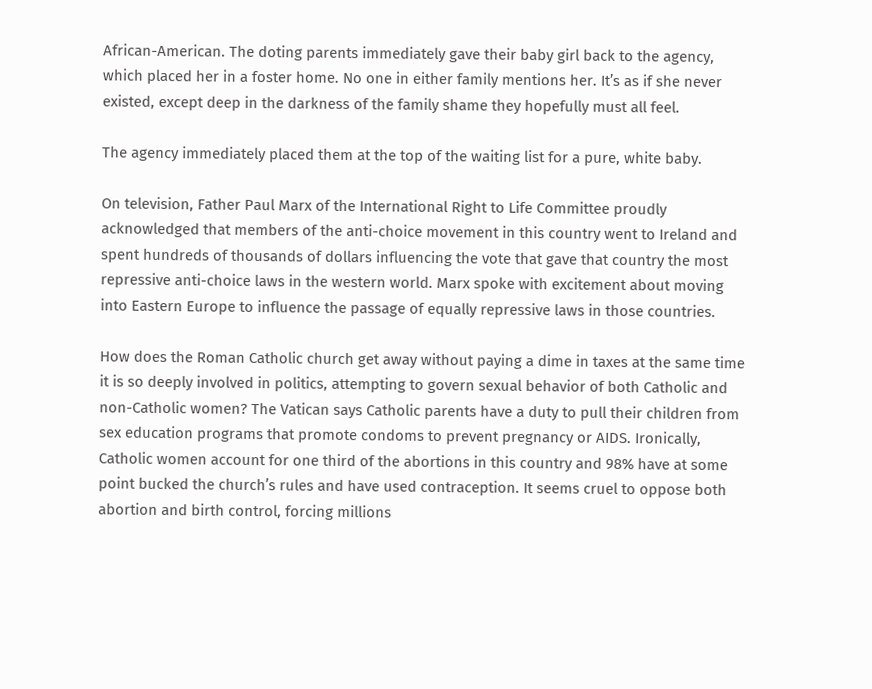African-American. The doting parents immediately gave their baby girl back to the agency, which placed her in a foster home. No one in either family mentions her. It’s as if she never existed, except deep in the darkness of the family shame they hopefully must all feel.

The agency immediately placed them at the top of the waiting list for a pure, white baby.

On television, Father Paul Marx of the International Right to Life Committee proudly acknowledged that members of the anti-choice movement in this country went to Ireland and spent hundreds of thousands of dollars influencing the vote that gave that country the most repressive anti-choice laws in the western world. Marx spoke with excitement about moving into Eastern Europe to influence the passage of equally repressive laws in those countries.

How does the Roman Catholic church get away without paying a dime in taxes at the same time it is so deeply involved in politics, attempting to govern sexual behavior of both Catholic and non-Catholic women? The Vatican says Catholic parents have a duty to pull their children from sex education programs that promote condoms to prevent pregnancy or AIDS. Ironically, Catholic women account for one third of the abortions in this country and 98% have at some point bucked the church’s rules and have used contraception. It seems cruel to oppose both abortion and birth control, forcing millions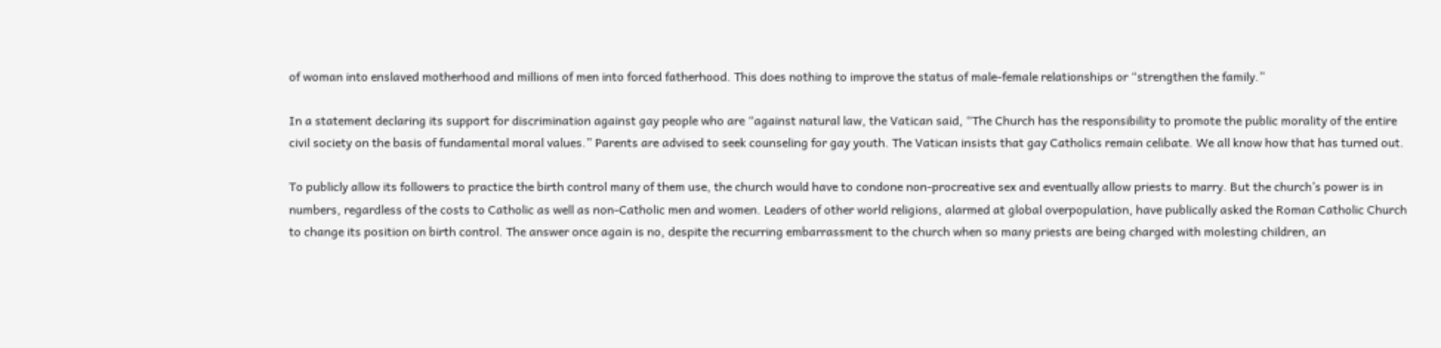of woman into enslaved motherhood and millions of men into forced fatherhood. This does nothing to improve the status of male-female relationships or “strengthen the family.”

In a statement declaring its support for discrimination against gay people who are “against natural law, the Vatican said, “The Church has the responsibility to promote the public morality of the entire civil society on the basis of fundamental moral values.” Parents are advised to seek counseling for gay youth. The Vatican insists that gay Catholics remain celibate. We all know how that has turned out.

To publicly allow its followers to practice the birth control many of them use, the church would have to condone non-procreative sex and eventually allow priests to marry. But the church’s power is in numbers, regardless of the costs to Catholic as well as non-Catholic men and women. Leaders of other world religions, alarmed at global overpopulation, have publically asked the Roman Catholic Church to change its position on birth control. The answer once again is no, despite the recurring embarrassment to the church when so many priests are being charged with molesting children, an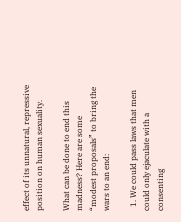effect of its unnatural, repressive position on human sexuality.

What can be done to end this madness? Here are some “modest proposals” to bring the wars to an end:

  1. We could pass laws that men could only ejaculate with a consenting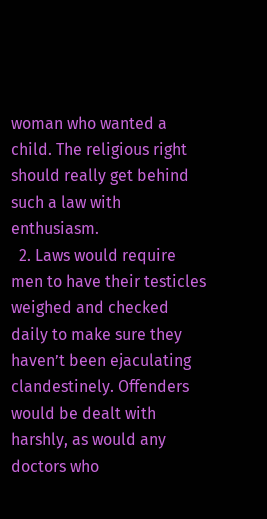woman who wanted a child. The religious right should really get behind such a law with enthusiasm.
  2. Laws would require men to have their testicles weighed and checked daily to make sure they haven’t been ejaculating clandestinely. Offenders would be dealt with harshly, as would any doctors who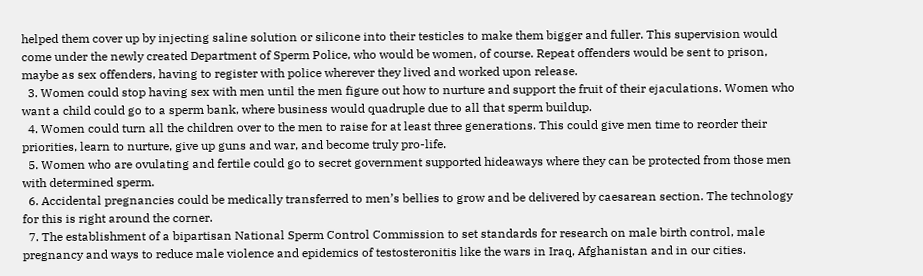helped them cover up by injecting saline solution or silicone into their testicles to make them bigger and fuller. This supervision would come under the newly created Department of Sperm Police, who would be women, of course. Repeat offenders would be sent to prison, maybe as sex offenders, having to register with police wherever they lived and worked upon release.
  3. Women could stop having sex with men until the men figure out how to nurture and support the fruit of their ejaculations. Women who want a child could go to a sperm bank, where business would quadruple due to all that sperm buildup.
  4. Women could turn all the children over to the men to raise for at least three generations. This could give men time to reorder their priorities, learn to nurture, give up guns and war, and become truly pro-life.
  5. Women who are ovulating and fertile could go to secret government supported hideaways where they can be protected from those men with determined sperm.
  6. Accidental pregnancies could be medically transferred to men’s bellies to grow and be delivered by caesarean section. The technology for this is right around the corner.
  7. The establishment of a bipartisan National Sperm Control Commission to set standards for research on male birth control, male pregnancy and ways to reduce male violence and epidemics of testosteronitis like the wars in Iraq, Afghanistan and in our cities.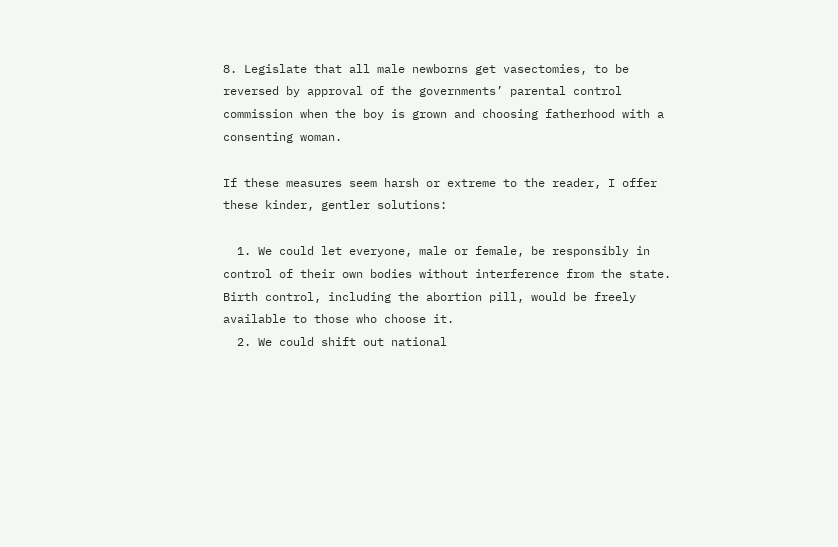8. Legislate that all male newborns get vasectomies, to be reversed by approval of the governments’ parental control commission when the boy is grown and choosing fatherhood with a consenting woman.

If these measures seem harsh or extreme to the reader, I offer these kinder, gentler solutions:

  1. We could let everyone, male or female, be responsibly in control of their own bodies without interference from the state. Birth control, including the abortion pill, would be freely available to those who choose it.
  2. We could shift out national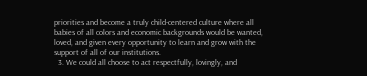priorities and become a truly child-centered culture where all babies of all colors and economic backgrounds would be wanted, loved, and given every opportunity to learn and grow with the support of all of our institutions.
  3. We could all choose to act respectfully, lovingly, and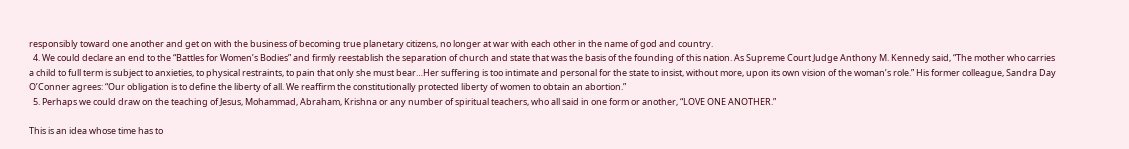responsibly toward one another and get on with the business of becoming true planetary citizens, no longer at war with each other in the name of god and country.
  4. We could declare an end to the “Battles for Women’s Bodies” and firmly reestablish the separation of church and state that was the basis of the founding of this nation. As Supreme Court Judge Anthony M. Kennedy said, “The mother who carries a child to full term is subject to anxieties, to physical restraints, to pain that only she must bear…Her suffering is too intimate and personal for the state to insist, without more, upon its own vision of the woman’s role.” His former colleague, Sandra Day O’Conner agrees: “Our obligation is to define the liberty of all. We reaffirm the constitutionally protected liberty of women to obtain an abortion.”
  5. Perhaps we could draw on the teaching of Jesus, Mohammad, Abraham, Krishna or any number of spiritual teachers, who all said in one form or another, “LOVE ONE ANOTHER.”

This is an idea whose time has to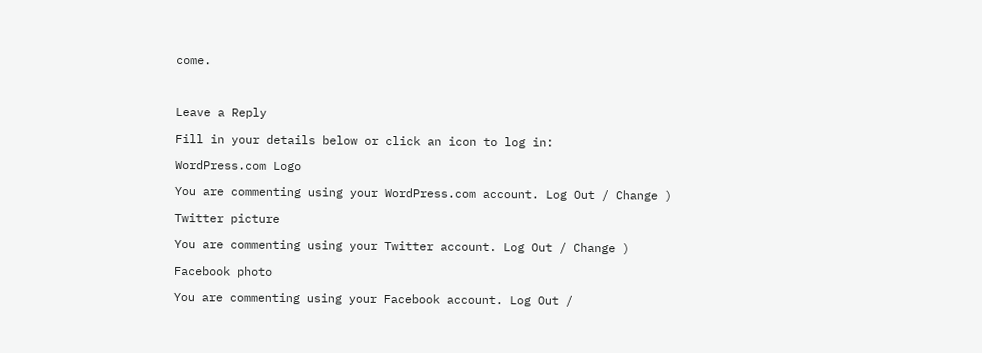come.



Leave a Reply

Fill in your details below or click an icon to log in:

WordPress.com Logo

You are commenting using your WordPress.com account. Log Out / Change )

Twitter picture

You are commenting using your Twitter account. Log Out / Change )

Facebook photo

You are commenting using your Facebook account. Log Out /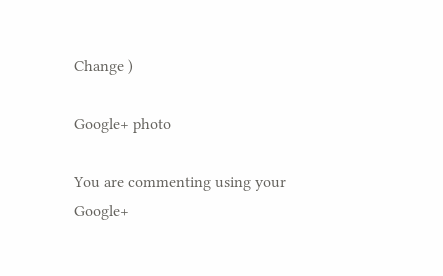Change )

Google+ photo

You are commenting using your Google+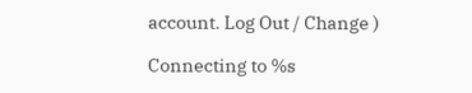account. Log Out / Change )

Connecting to %s